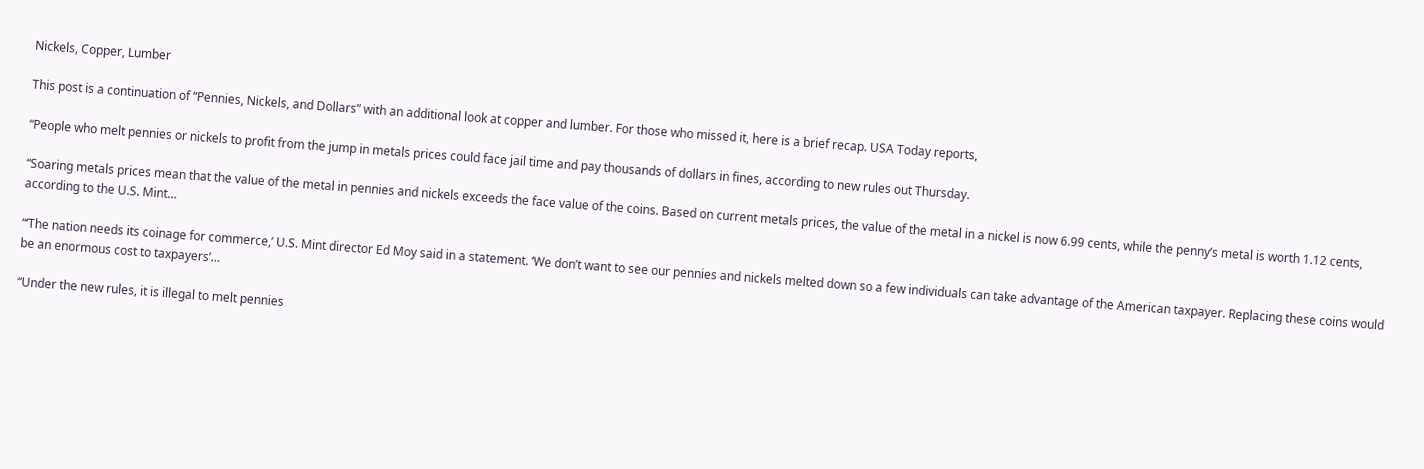Nickels, Copper, Lumber

This post is a continuation of “Pennies, Nickels, and Dollars” with an additional look at copper and lumber. For those who missed it, here is a brief recap. USA Today reports,

“People who melt pennies or nickels to profit from the jump in metals prices could face jail time and pay thousands of dollars in fines, according to new rules out Thursday.

“Soaring metals prices mean that the value of the metal in pennies and nickels exceeds the face value of the coins. Based on current metals prices, the value of the metal in a nickel is now 6.99 cents, while the penny’s metal is worth 1.12 cents, according to the U.S. Mint…

“‘The nation needs its coinage for commerce,’ U.S. Mint director Ed Moy said in a statement. ‘We don’t want to see our pennies and nickels melted down so a few individuals can take advantage of the American taxpayer. Replacing these coins would be an enormous cost to taxpayers’…

“Under the new rules, it is illegal to melt pennies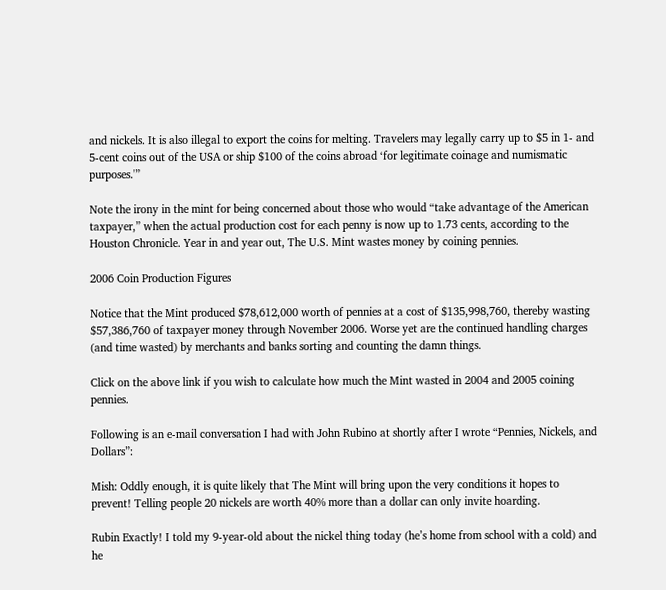and nickels. It is also illegal to export the coins for melting. Travelers may legally carry up to $5 in 1- and 5-cent coins out of the USA or ship $100 of the coins abroad ‘for legitimate coinage and numismatic purposes.'”

Note the irony in the mint for being concerned about those who would “take advantage of the American taxpayer,” when the actual production cost for each penny is now up to 1.73 cents, according to the Houston Chronicle. Year in and year out, The U.S. Mint wastes money by coining pennies.

2006 Coin Production Figures

Notice that the Mint produced $78,612,000 worth of pennies at a cost of $135,998,760, thereby wasting $57,386,760 of taxpayer money through November 2006. Worse yet are the continued handling charges (and time wasted) by merchants and banks sorting and counting the damn things.

Click on the above link if you wish to calculate how much the Mint wasted in 2004 and 2005 coining pennies.

Following is an e-mail conversation I had with John Rubino at shortly after I wrote “Pennies, Nickels, and Dollars”:

Mish: Oddly enough, it is quite likely that The Mint will bring upon the very conditions it hopes to prevent! Telling people 20 nickels are worth 40% more than a dollar can only invite hoarding.

Rubin Exactly! I told my 9-year-old about the nickel thing today (he’s home from school with a cold) and he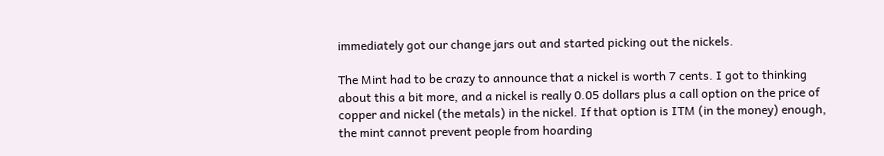immediately got our change jars out and started picking out the nickels.

The Mint had to be crazy to announce that a nickel is worth 7 cents. I got to thinking about this a bit more, and a nickel is really 0.05 dollars plus a call option on the price of copper and nickel (the metals) in the nickel. If that option is ITM (in the money) enough, the mint cannot prevent people from hoarding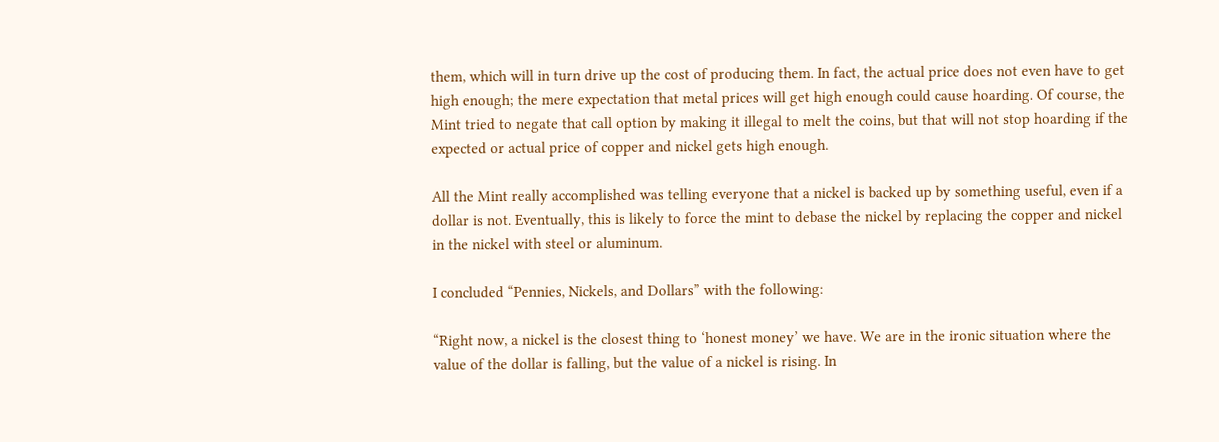them, which will in turn drive up the cost of producing them. In fact, the actual price does not even have to get high enough; the mere expectation that metal prices will get high enough could cause hoarding. Of course, the Mint tried to negate that call option by making it illegal to melt the coins, but that will not stop hoarding if the expected or actual price of copper and nickel gets high enough.

All the Mint really accomplished was telling everyone that a nickel is backed up by something useful, even if a dollar is not. Eventually, this is likely to force the mint to debase the nickel by replacing the copper and nickel in the nickel with steel or aluminum.

I concluded “Pennies, Nickels, and Dollars” with the following:

“Right now, a nickel is the closest thing to ‘honest money’ we have. We are in the ironic situation where the value of the dollar is falling, but the value of a nickel is rising. In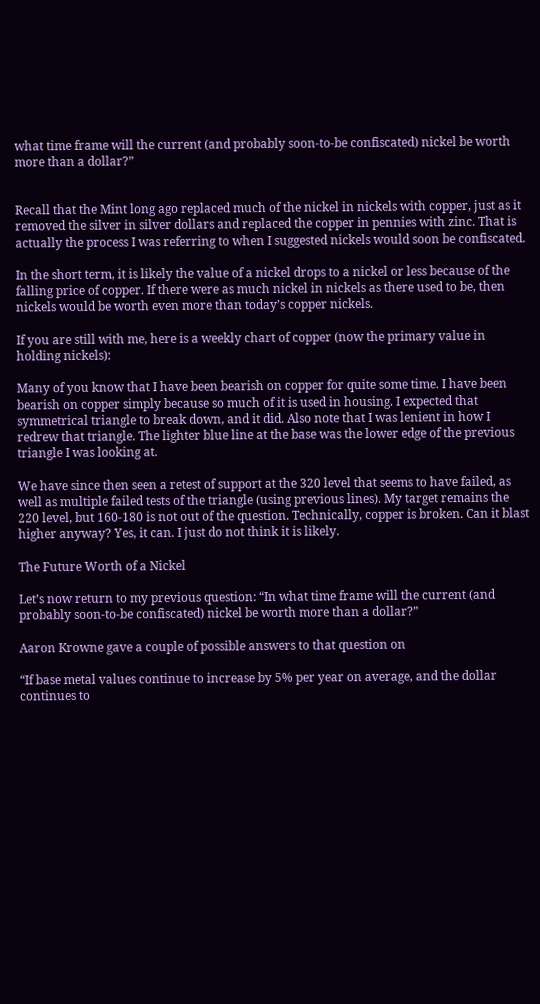what time frame will the current (and probably soon-to-be confiscated) nickel be worth more than a dollar?”


Recall that the Mint long ago replaced much of the nickel in nickels with copper, just as it removed the silver in silver dollars and replaced the copper in pennies with zinc. That is actually the process I was referring to when I suggested nickels would soon be confiscated.

In the short term, it is likely the value of a nickel drops to a nickel or less because of the falling price of copper. If there were as much nickel in nickels as there used to be, then nickels would be worth even more than today’s copper nickels.

If you are still with me, here is a weekly chart of copper (now the primary value in holding nickels):

Many of you know that I have been bearish on copper for quite some time. I have been bearish on copper simply because so much of it is used in housing. I expected that symmetrical triangle to break down, and it did. Also note that I was lenient in how I redrew that triangle. The lighter blue line at the base was the lower edge of the previous triangle I was looking at.

We have since then seen a retest of support at the 320 level that seems to have failed, as well as multiple failed tests of the triangle (using previous lines). My target remains the 220 level, but 160-180 is not out of the question. Technically, copper is broken. Can it blast higher anyway? Yes, it can. I just do not think it is likely.

The Future Worth of a Nickel

Let’s now return to my previous question: “In what time frame will the current (and probably soon-to-be confiscated) nickel be worth more than a dollar?”

Aaron Krowne gave a couple of possible answers to that question on

“If base metal values continue to increase by 5% per year on average, and the dollar continues to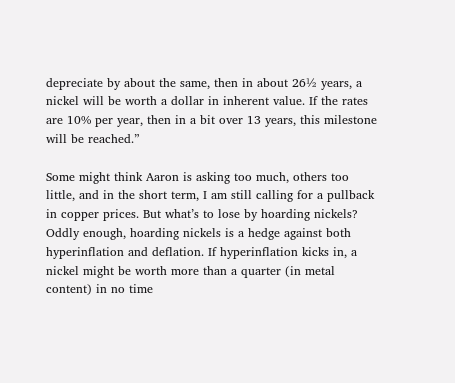depreciate by about the same, then in about 26½ years, a nickel will be worth a dollar in inherent value. If the rates are 10% per year, then in a bit over 13 years, this milestone will be reached.”

Some might think Aaron is asking too much, others too little, and in the short term, I am still calling for a pullback in copper prices. But what’s to lose by hoarding nickels? Oddly enough, hoarding nickels is a hedge against both hyperinflation and deflation. If hyperinflation kicks in, a nickel might be worth more than a quarter (in metal content) in no time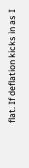flat. If deflation kicks in as I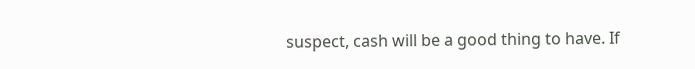suspect, cash will be a good thing to have. If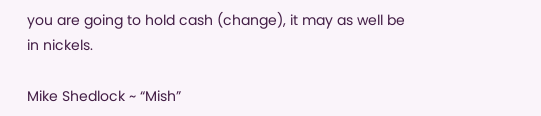you are going to hold cash (change), it may as well be in nickels.

Mike Shedlock ~ “Mish”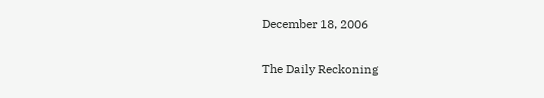December 18, 2006

The Daily Reckoning